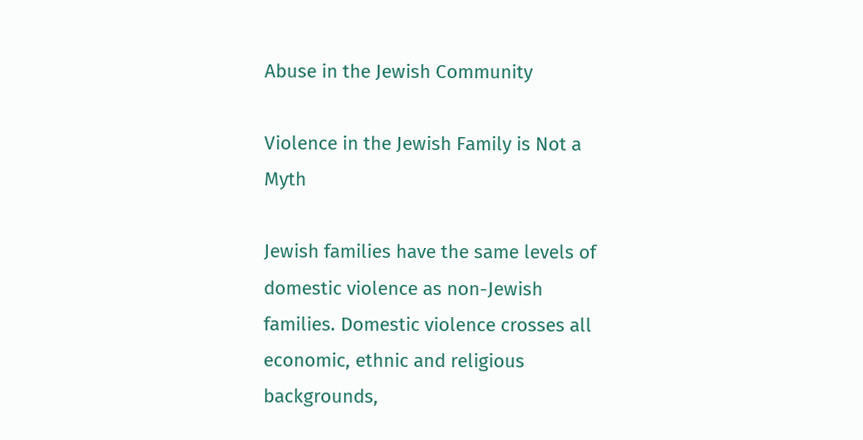Abuse in the Jewish Community

Violence in the Jewish Family is Not a Myth

Jewish families have the same levels of domestic violence as non-Jewish families. Domestic violence crosses all economic, ethnic and religious backgrounds,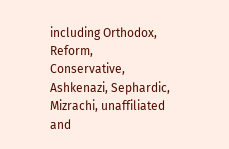including Orthodox, Reform, Conservative, Ashkenazi, Sephardic, Mizrachi, unaffiliated and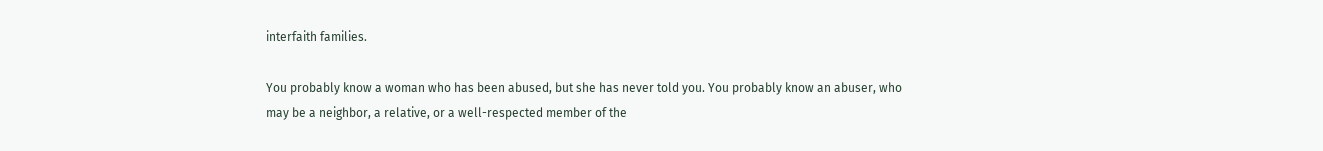interfaith families.

You probably know a woman who has been abused, but she has never told you. You probably know an abuser, who may be a neighbor, a relative, or a well-respected member of the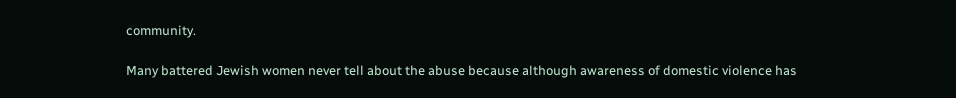community.

Many battered Jewish women never tell about the abuse because although awareness of domestic violence has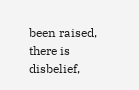been raised, there is disbelief,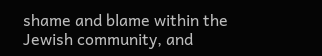shame and blame within the Jewish community, and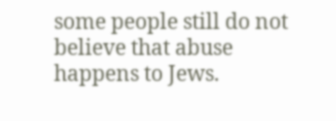some people still do not believe that abuse happens to Jews.